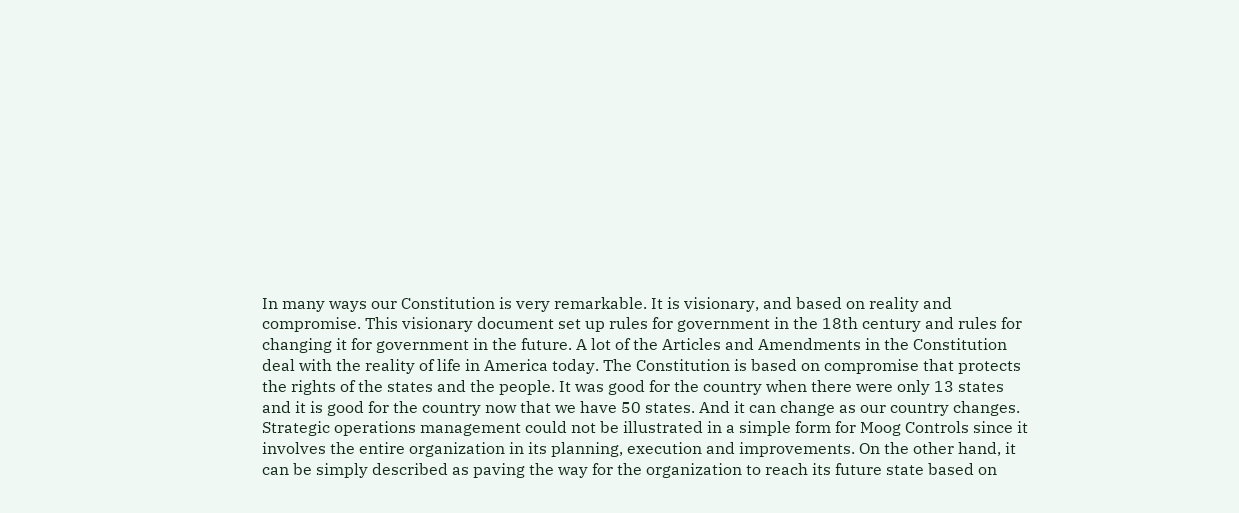In many ways our Constitution is very remarkable. It is visionary, and based on reality and compromise. This visionary document set up rules for government in the 18th century and rules for changing it for government in the future. A lot of the Articles and Amendments in the Constitution deal with the reality of life in America today. The Constitution is based on compromise that protects the rights of the states and the people. It was good for the country when there were only 13 states and it is good for the country now that we have 50 states. And it can change as our country changes.
Strategic operations management could not be illustrated in a simple form for Moog Controls since it involves the entire organization in its planning, execution and improvements. On the other hand, it can be simply described as paving the way for the organization to reach its future state based on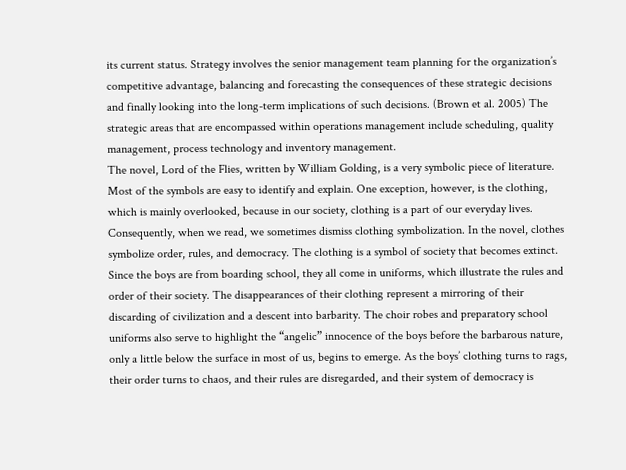its current status. Strategy involves the senior management team planning for the organization’s competitive advantage, balancing and forecasting the consequences of these strategic decisions and finally looking into the long-term implications of such decisions. (Brown et al. 2005) The strategic areas that are encompassed within operations management include scheduling, quality management, process technology and inventory management.
The novel, Lord of the Flies, written by William Golding, is a very symbolic piece of literature. Most of the symbols are easy to identify and explain. One exception, however, is the clothing, which is mainly overlooked, because in our society, clothing is a part of our everyday lives. Consequently, when we read, we sometimes dismiss clothing symbolization. In the novel, clothes symbolize order, rules, and democracy. The clothing is a symbol of society that becomes extinct. Since the boys are from boarding school, they all come in uniforms, which illustrate the rules and order of their society. The disappearances of their clothing represent a mirroring of their discarding of civilization and a descent into barbarity. The choir robes and preparatory school uniforms also serve to highlight the “angelic” innocence of the boys before the barbarous nature, only a little below the surface in most of us, begins to emerge. As the boys’ clothing turns to rags, their order turns to chaos, and their rules are disregarded, and their system of democracy is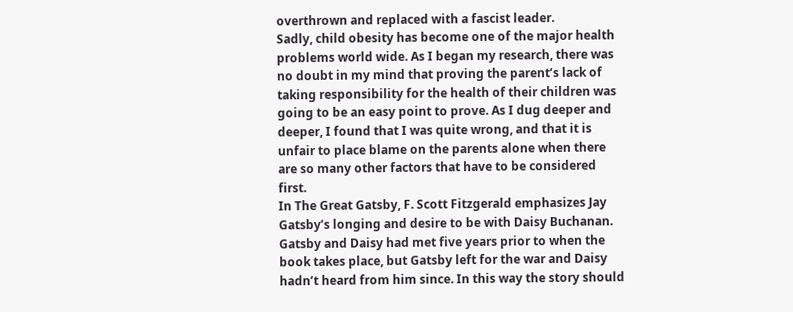overthrown and replaced with a fascist leader.
Sadly, child obesity has become one of the major health problems world wide. As I began my research, there was no doubt in my mind that proving the parent’s lack of taking responsibility for the health of their children was going to be an easy point to prove. As I dug deeper and deeper, I found that I was quite wrong, and that it is unfair to place blame on the parents alone when there are so many other factors that have to be considered first.
In The Great Gatsby, F. Scott Fitzgerald emphasizes Jay Gatsby’s longing and desire to be with Daisy Buchanan. Gatsby and Daisy had met five years prior to when the book takes place, but Gatsby left for the war and Daisy hadn’t heard from him since. In this way the story should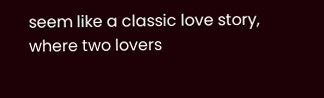seem like a classic love story, where two lovers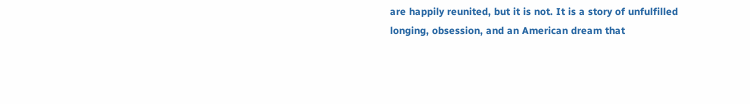are happily reunited, but it is not. It is a story of unfulfilled longing, obsession, and an American dream that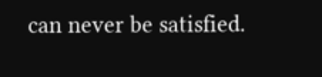can never be satisfied.